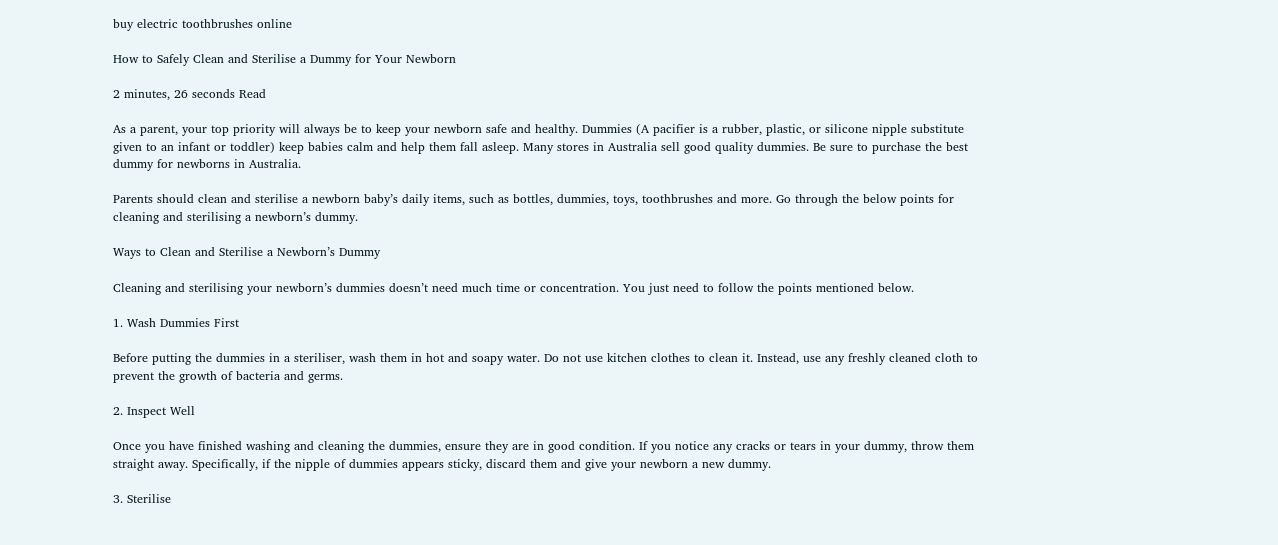buy electric toothbrushes online

How to Safely Clean and Sterilise a Dummy for Your Newborn

2 minutes, 26 seconds Read

As a parent, your top priority will always be to keep your newborn safe and healthy. Dummies (A pacifier is a rubber, plastic, or silicone nipple substitute given to an infant or toddler) keep babies calm and help them fall asleep. Many stores in Australia sell good quality dummies. Be sure to purchase the best dummy for newborns in Australia.

Parents should clean and sterilise a newborn baby’s daily items, such as bottles, dummies, toys, toothbrushes and more. Go through the below points for cleaning and sterilising a newborn’s dummy.

Ways to Clean and Sterilise a Newborn’s Dummy

Cleaning and sterilising your newborn’s dummies doesn’t need much time or concentration. You just need to follow the points mentioned below.

1. Wash Dummies First

Before putting the dummies in a steriliser, wash them in hot and soapy water. Do not use kitchen clothes to clean it. Instead, use any freshly cleaned cloth to prevent the growth of bacteria and germs.

2. Inspect Well

Once you have finished washing and cleaning the dummies, ensure they are in good condition. If you notice any cracks or tears in your dummy, throw them straight away. Specifically, if the nipple of dummies appears sticky, discard them and give your newborn a new dummy.

3. Sterilise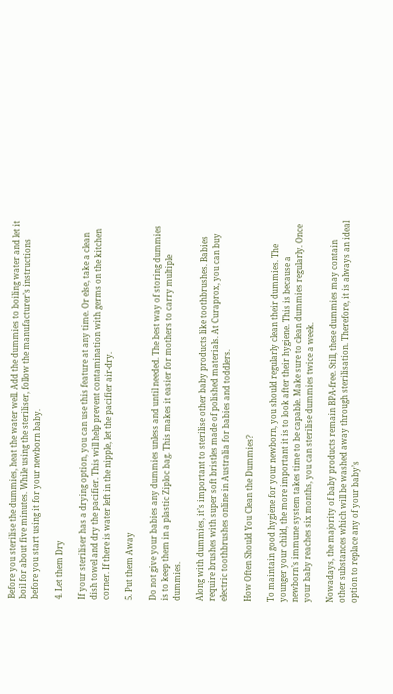Before you sterilise the dummies, heat the water well. Add the dummies to boiling water and let it boil for about five minutes. While using the steriliser, follow the manufacturer’s instructions before you start using it for your newborn baby.

4. Let them Dry

If your steriliser has a drying option, you can use this feature at any time. Or else, take a clean dish towel and dry the pacifier. This will help prevent contamination with germs on the kitchen corner. If there is water left in the nipple, let the pacifier air-dry.

5. Put them Away

Do not give your babies any dummies unless and until needed. The best way of storing dummies is to keep them in a plastic Ziploc bag. This makes it easier for mothers to carry multiple dummies.

Along with dummies, it’s important to sterilise other baby products like toothbrushes. Babies require brushes with super soft bristles made of polished materials. At Curaprox, you can buy electric toothbrushes online in Australia for babies and toddlers.

How Often Should You Clean the Dummies?

To maintain good hygiene for your newborn, you should regularly clean their dummies. The younger your child, the more important it is to look after their hygiene. This is because a newborn’s immune system takes time to be capable. Make sure to clean dummies regularly. Once your baby reaches six months, you can sterilise dummies twice a week.

Nowadays, the majority of baby products remain BPA-free. Still, these dummies may contain other substances which will be washed away through sterilisation. Therefore, it is always an ideal option to replace any of your baby’s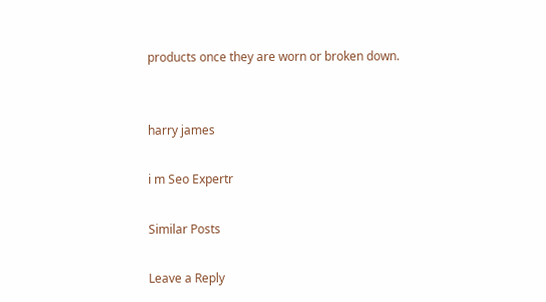products once they are worn or broken down.


harry james

i m Seo Expertr

Similar Posts

Leave a Reply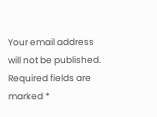Your email address will not be published. Required fields are marked *